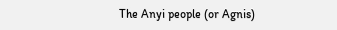The Anyi people (or Agnis)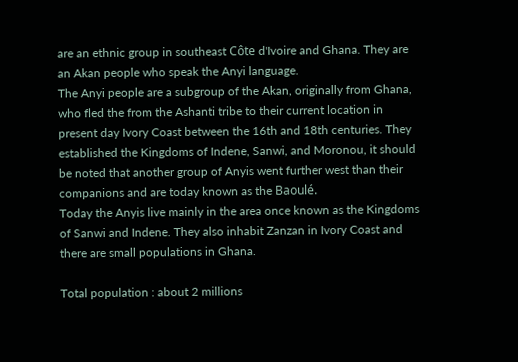are an ethnic group in southeast Côte d'Ivoire and Ghana. They are an Akan people who speak the Anyi language.
The Anyi people are a subgroup of the Akan, originally from Ghana, who fled the from the Ashanti tribe to their current location in present day Ivory Coast between the 16th and 18th centuries. They established the Kingdoms of Indene, Sanwi, and Moronou, it should be noted that another group of Anyis went further west than their companions and are today known as the Baoulé.
Today the Anyis live mainly in the area once known as the Kingdoms of Sanwi and Indene. They also inhabit Zanzan in Ivory Coast and there are small populations in Ghana.

Total population : about 2 millions